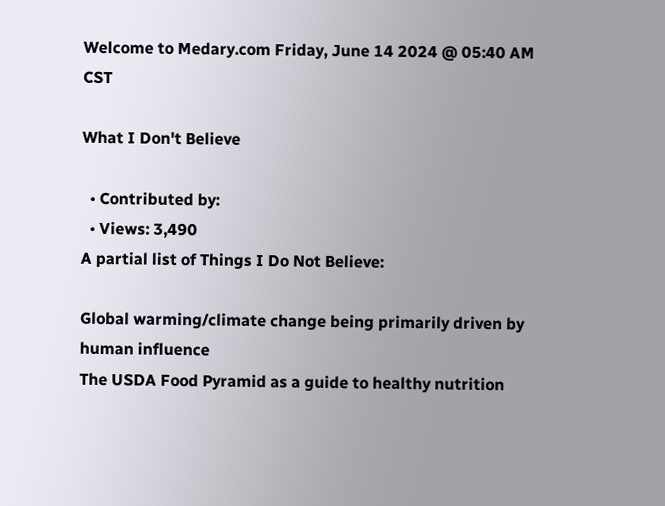Welcome to Medary.com Friday, June 14 2024 @ 05:40 AM CST

What I Don't Believe

  • Contributed by:
  • Views: 3,490
A partial list of Things I Do Not Believe:

Global warming/climate change being primarily driven by human influence
The USDA Food Pyramid as a guide to healthy nutrition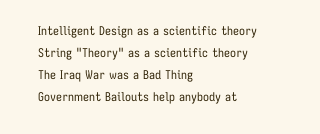Intelligent Design as a scientific theory
String "Theory" as a scientific theory
The Iraq War was a Bad Thing
Government Bailouts help anybody at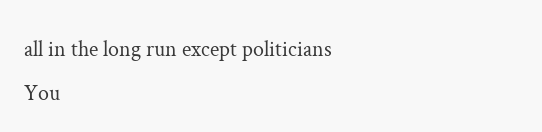all in the long run except politicians
You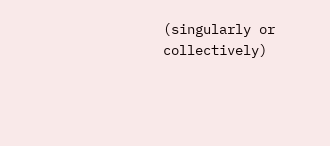(singularly or collectively)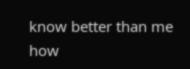know better than me how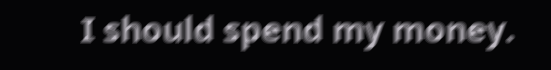I should spend my money.